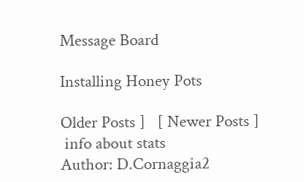Message Board

Installing Honey Pots

Older Posts ]   [ Newer Posts ]
 info about stats
Author: D.Cornaggia2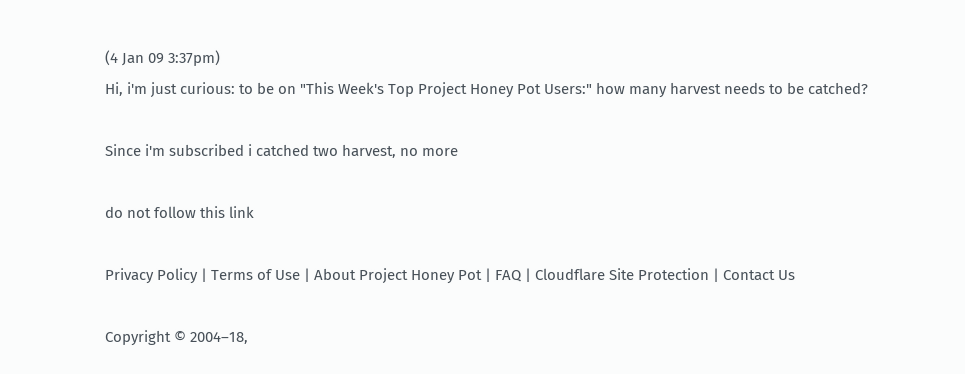(4 Jan 09 3:37pm)
Hi, i'm just curious: to be on "This Week's Top Project Honey Pot Users:" how many harvest needs to be catched?

Since i'm subscribed i catched two harvest, no more

do not follow this link

Privacy Policy | Terms of Use | About Project Honey Pot | FAQ | Cloudflare Site Protection | Contact Us

Copyright © 2004–18,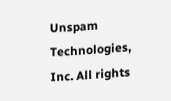Unspam Technologies, Inc. All rights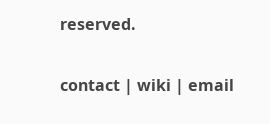reserved.

contact | wiki | email